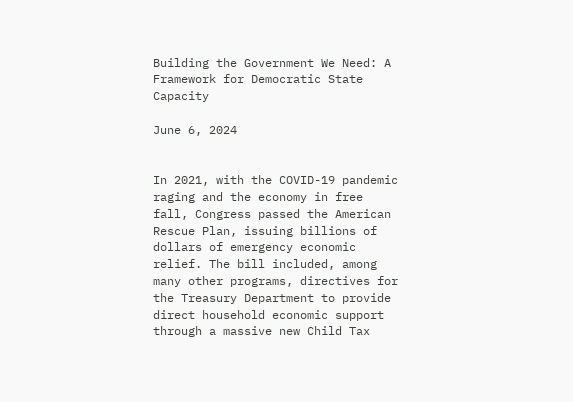Building the Government We Need: A Framework for Democratic State Capacity

June 6, 2024


In 2021, with the COVID-19 pandemic raging and the economy in free fall, Congress passed the American Rescue Plan, issuing billions of dollars of emergency economic relief. The bill included, among many other programs, directives for the Treasury Department to provide direct household economic support through a massive new Child Tax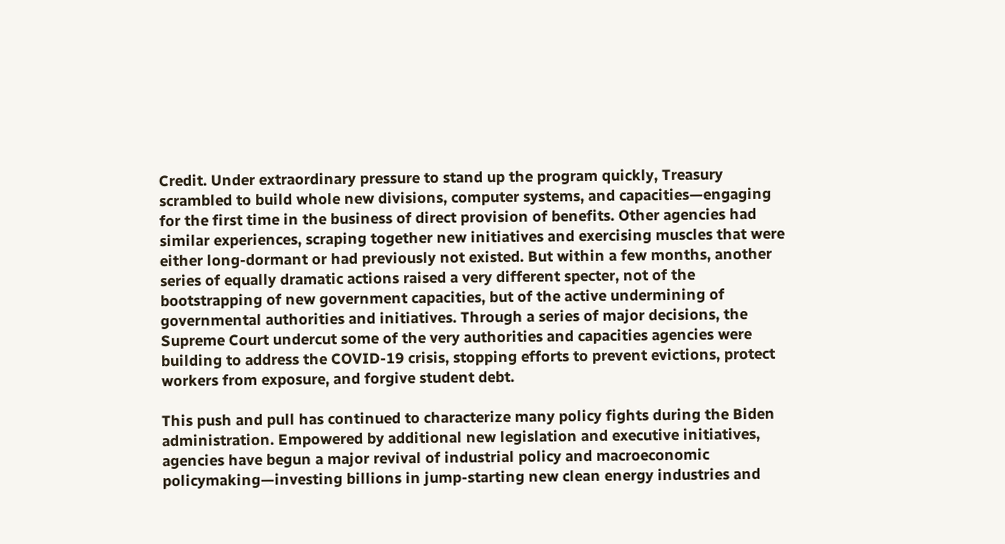Credit. Under extraordinary pressure to stand up the program quickly, Treasury scrambled to build whole new divisions, computer systems, and capacities—engaging for the first time in the business of direct provision of benefits. Other agencies had similar experiences, scraping together new initiatives and exercising muscles that were either long-dormant or had previously not existed. But within a few months, another series of equally dramatic actions raised a very different specter, not of the bootstrapping of new government capacities, but of the active undermining of governmental authorities and initiatives. Through a series of major decisions, the Supreme Court undercut some of the very authorities and capacities agencies were building to address the COVID-19 crisis, stopping efforts to prevent evictions, protect workers from exposure, and forgive student debt.

This push and pull has continued to characterize many policy fights during the Biden administration. Empowered by additional new legislation and executive initiatives, agencies have begun a major revival of industrial policy and macroeconomic policymaking—investing billions in jump-starting new clean energy industries and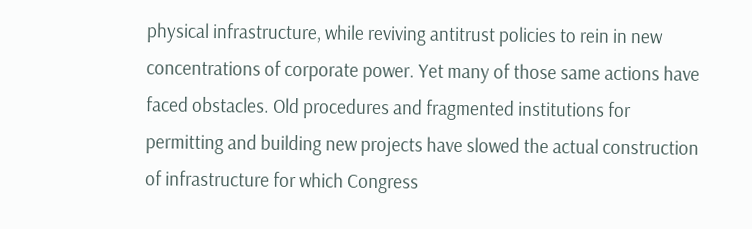physical infrastructure, while reviving antitrust policies to rein in new concentrations of corporate power. Yet many of those same actions have faced obstacles. Old procedures and fragmented institutions for permitting and building new projects have slowed the actual construction of infrastructure for which Congress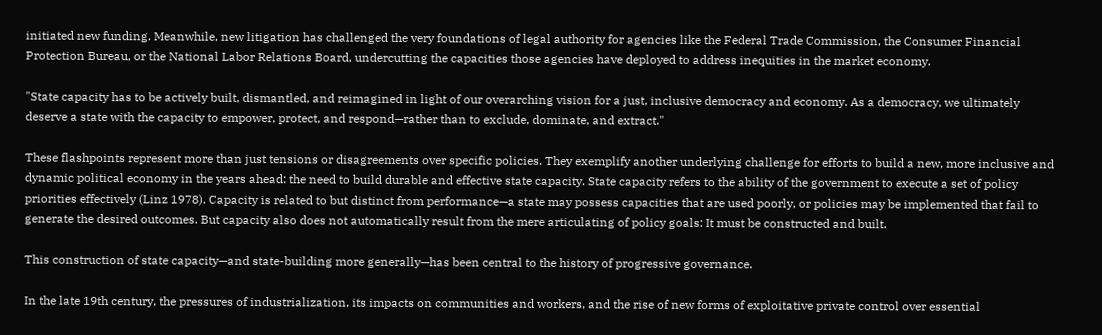initiated new funding. Meanwhile, new litigation has challenged the very foundations of legal authority for agencies like the Federal Trade Commission, the Consumer Financial Protection Bureau, or the National Labor Relations Board, undercutting the capacities those agencies have deployed to address inequities in the market economy.

"State capacity has to be actively built, dismantled, and reimagined in light of our overarching vision for a just, inclusive democracy and economy. As a democracy, we ultimately deserve a state with the capacity to empower, protect, and respond—rather than to exclude, dominate, and extract."

These flashpoints represent more than just tensions or disagreements over specific policies. They exemplify another underlying challenge for efforts to build a new, more inclusive and dynamic political economy in the years ahead: the need to build durable and effective state capacity. State capacity refers to the ability of the government to execute a set of policy priorities effectively (Linz 1978). Capacity is related to but distinct from performance—a state may possess capacities that are used poorly, or policies may be implemented that fail to generate the desired outcomes. But capacity also does not automatically result from the mere articulating of policy goals: It must be constructed and built.

This construction of state capacity—and state-building more generally—has been central to the history of progressive governance.

In the late 19th century, the pressures of industrialization, its impacts on communities and workers, and the rise of new forms of exploitative private control over essential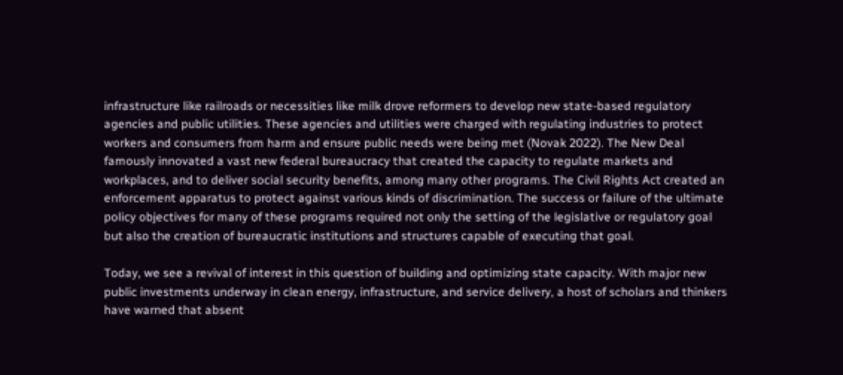infrastructure like railroads or necessities like milk drove reformers to develop new state-based regulatory agencies and public utilities. These agencies and utilities were charged with regulating industries to protect workers and consumers from harm and ensure public needs were being met (Novak 2022). The New Deal famously innovated a vast new federal bureaucracy that created the capacity to regulate markets and workplaces, and to deliver social security benefits, among many other programs. The Civil Rights Act created an enforcement apparatus to protect against various kinds of discrimination. The success or failure of the ultimate policy objectives for many of these programs required not only the setting of the legislative or regulatory goal but also the creation of bureaucratic institutions and structures capable of executing that goal.

Today, we see a revival of interest in this question of building and optimizing state capacity. With major new public investments underway in clean energy, infrastructure, and service delivery, a host of scholars and thinkers have warned that absent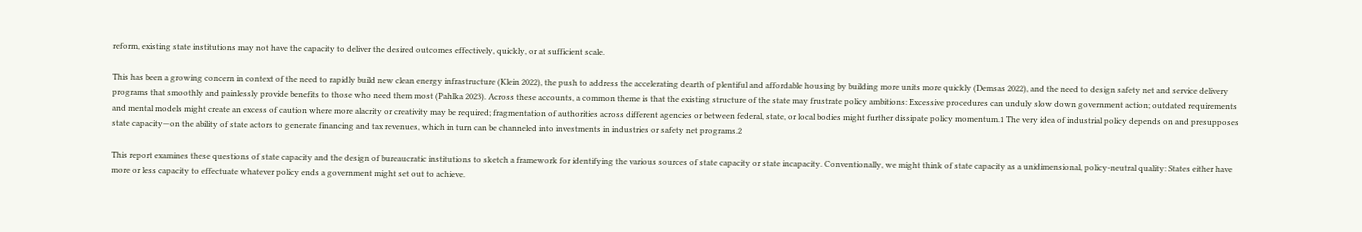reform, existing state institutions may not have the capacity to deliver the desired outcomes effectively, quickly, or at sufficient scale.

This has been a growing concern in context of the need to rapidly build new clean energy infrastructure (Klein 2022), the push to address the accelerating dearth of plentiful and affordable housing by building more units more quickly (Demsas 2022), and the need to design safety net and service delivery programs that smoothly and painlessly provide benefits to those who need them most (Pahlka 2023). Across these accounts, a common theme is that the existing structure of the state may frustrate policy ambitions: Excessive procedures can unduly slow down government action; outdated requirements and mental models might create an excess of caution where more alacrity or creativity may be required; fragmentation of authorities across different agencies or between federal, state, or local bodies might further dissipate policy momentum.1 The very idea of industrial policy depends on and presupposes state capacity—on the ability of state actors to generate financing and tax revenues, which in turn can be channeled into investments in industries or safety net programs.2

This report examines these questions of state capacity and the design of bureaucratic institutions to sketch a framework for identifying the various sources of state capacity or state incapacity. Conventionally, we might think of state capacity as a unidimensional, policy-neutral quality: States either have more or less capacity to effectuate whatever policy ends a government might set out to achieve.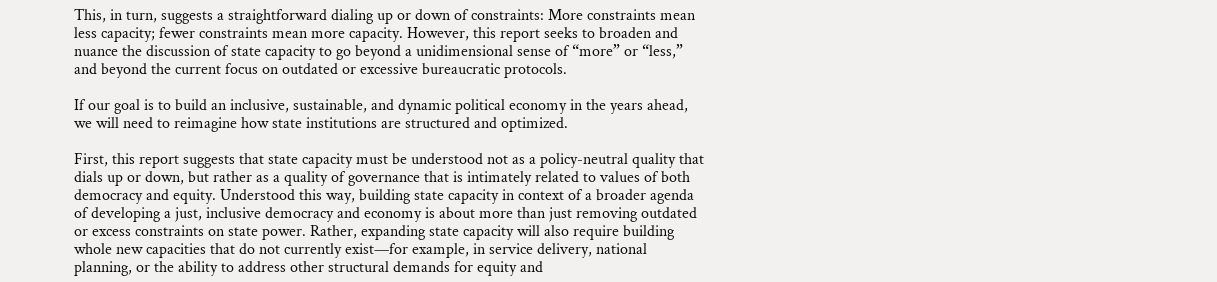This, in turn, suggests a straightforward dialing up or down of constraints: More constraints mean less capacity; fewer constraints mean more capacity. However, this report seeks to broaden and nuance the discussion of state capacity to go beyond a unidimensional sense of “more” or “less,” and beyond the current focus on outdated or excessive bureaucratic protocols.

If our goal is to build an inclusive, sustainable, and dynamic political economy in the years ahead, we will need to reimagine how state institutions are structured and optimized.

First, this report suggests that state capacity must be understood not as a policy-neutral quality that dials up or down, but rather as a quality of governance that is intimately related to values of both democracy and equity. Understood this way, building state capacity in context of a broader agenda of developing a just, inclusive democracy and economy is about more than just removing outdated or excess constraints on state power. Rather, expanding state capacity will also require building whole new capacities that do not currently exist—for example, in service delivery, national planning, or the ability to address other structural demands for equity and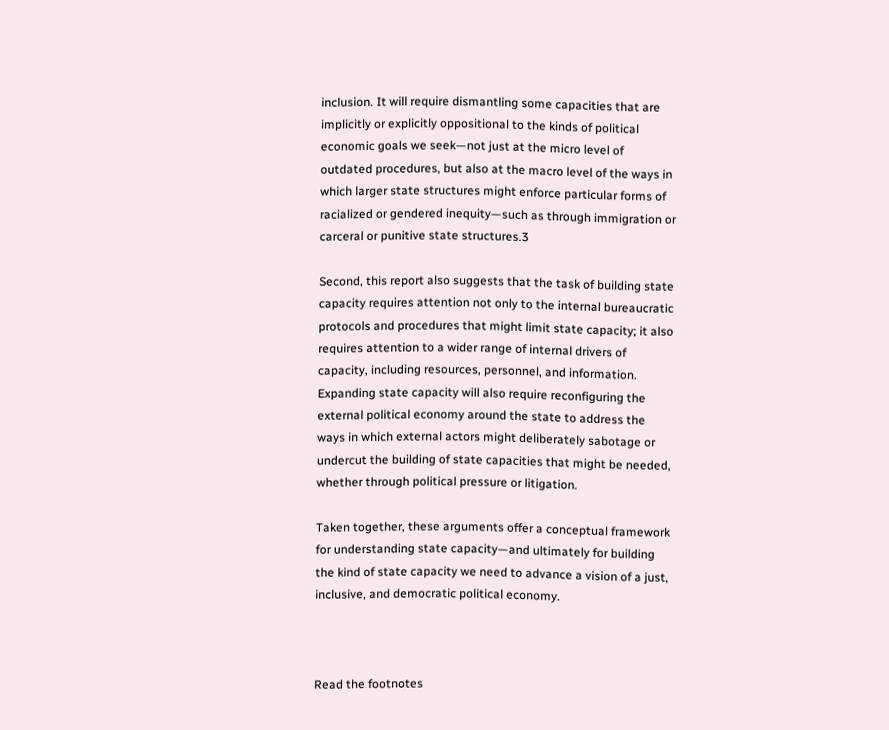inclusion. It will require dismantling some capacities that are implicitly or explicitly oppositional to the kinds of political economic goals we seek—not just at the micro level of outdated procedures, but also at the macro level of the ways in which larger state structures might enforce particular forms of racialized or gendered inequity—such as through immigration or carceral or punitive state structures.3

Second, this report also suggests that the task of building state capacity requires attention not only to the internal bureaucratic protocols and procedures that might limit state capacity; it also requires attention to a wider range of internal drivers of capacity, including resources, personnel, and information. Expanding state capacity will also require reconfiguring the external political economy around the state to address the ways in which external actors might deliberately sabotage or undercut the building of state capacities that might be needed, whether through political pressure or litigation.

Taken together, these arguments offer a conceptual framework for understanding state capacity—and ultimately for building the kind of state capacity we need to advance a vision of a just, inclusive, and democratic political economy.



Read the footnotes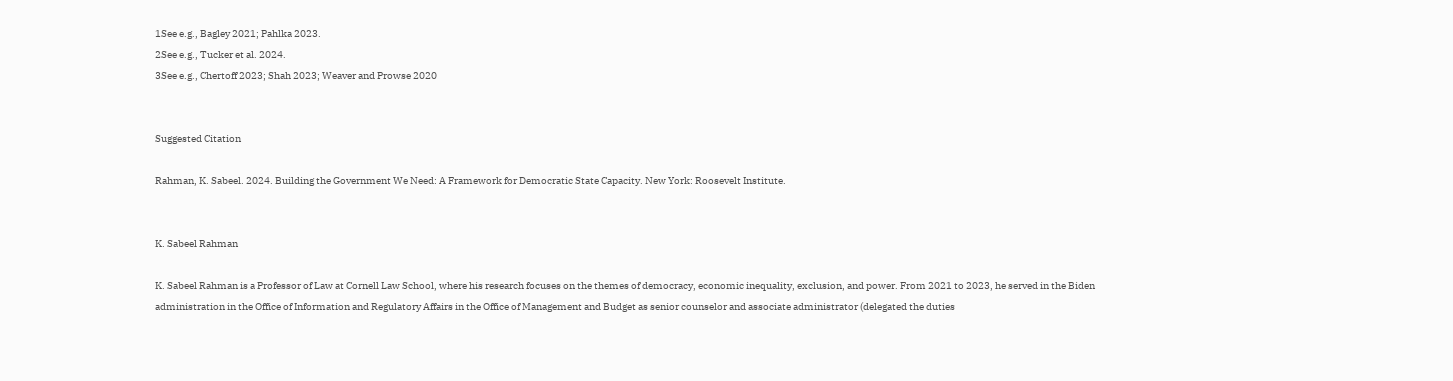1See e.g., Bagley 2021; Pahlka 2023.
2See e.g., Tucker et al. 2024.
3See e.g., Chertoff 2023; Shah 2023; Weaver and Prowse 2020


Suggested Citation

Rahman, K. Sabeel. 2024. Building the Government We Need: A Framework for Democratic State Capacity. New York: Roosevelt Institute.


K. Sabeel Rahman

K. Sabeel Rahman is a Professor of Law at Cornell Law School, where his research focuses on the themes of democracy, economic inequality, exclusion, and power. From 2021 to 2023, he served in the Biden administration in the Office of Information and Regulatory Affairs in the Office of Management and Budget as senior counselor and associate administrator (delegated the duties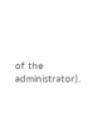of the administrator).